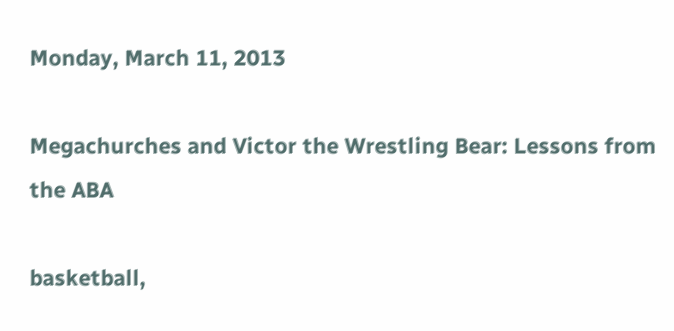Monday, March 11, 2013

Megachurches and Victor the Wrestling Bear: Lessons from the ABA

basketball,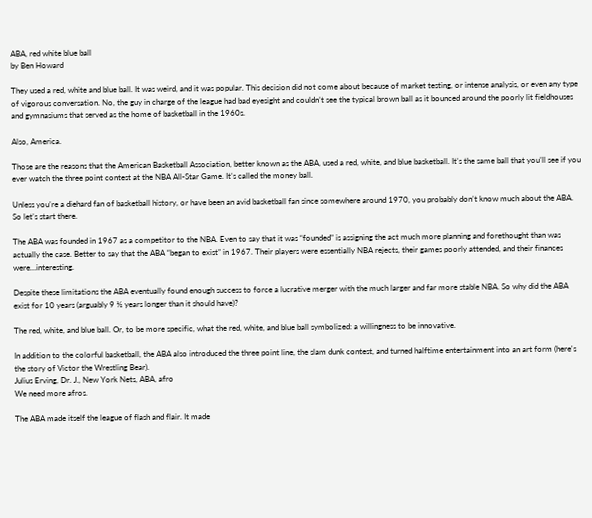ABA, red white blue ball
by Ben Howard

They used a red, white and blue ball. It was weird, and it was popular. This decision did not come about because of market testing, or intense analysis, or even any type of vigorous conversation. No, the guy in charge of the league had bad eyesight and couldn’t see the typical brown ball as it bounced around the poorly lit fieldhouses and gymnasiums that served as the home of basketball in the 1960s.

Also, America.

Those are the reasons that the American Basketball Association, better known as the ABA, used a red, white, and blue basketball. It’s the same ball that you’ll see if you ever watch the three point contest at the NBA All-Star Game. It’s called the money ball.

Unless you’re a diehard fan of basketball history, or have been an avid basketball fan since somewhere around 1970, you probably don’t know much about the ABA. So let’s start there.

The ABA was founded in 1967 as a competitor to the NBA. Even to say that it was “founded” is assigning the act much more planning and forethought than was actually the case. Better to say that the ABA “began to exist” in 1967. Their players were essentially NBA rejects, their games poorly attended, and their finances were…interesting.

Despite these limitations the ABA eventually found enough success to force a lucrative merger with the much larger and far more stable NBA. So why did the ABA exist for 10 years (arguably 9 ½ years longer than it should have)?

The red, white, and blue ball. Or, to be more specific, what the red, white, and blue ball symbolized: a willingness to be innovative.

In addition to the colorful basketball, the ABA also introduced the three point line, the slam dunk contest, and turned halftime entertainment into an art form (here's the story of Victor the Wrestling Bear).
Julius Erving, Dr. J., New York Nets, ABA, afro
We need more afros.

The ABA made itself the league of flash and flair. It made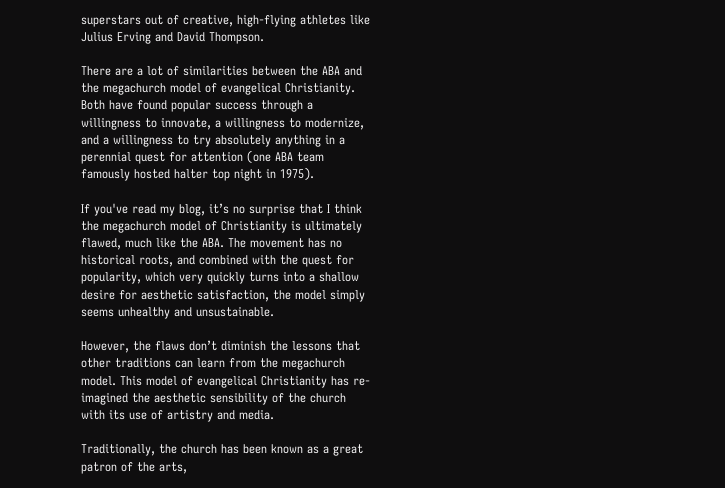superstars out of creative, high-flying athletes like Julius Erving and David Thompson.

There are a lot of similarities between the ABA and the megachurch model of evangelical Christianity. Both have found popular success through a willingness to innovate, a willingness to modernize, and a willingness to try absolutely anything in a perennial quest for attention (one ABA team famously hosted halter top night in 1975).

If you've read my blog, it’s no surprise that I think the megachurch model of Christianity is ultimately flawed, much like the ABA. The movement has no historical roots, and combined with the quest for popularity, which very quickly turns into a shallow desire for aesthetic satisfaction, the model simply seems unhealthy and unsustainable.

However, the flaws don’t diminish the lessons that other traditions can learn from the megachurch model. This model of evangelical Christianity has re-imagined the aesthetic sensibility of the church with its use of artistry and media.

Traditionally, the church has been known as a great patron of the arts,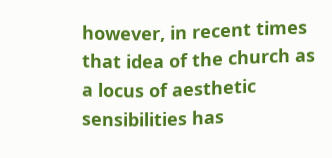however, in recent times that idea of the church as a locus of aesthetic sensibilities has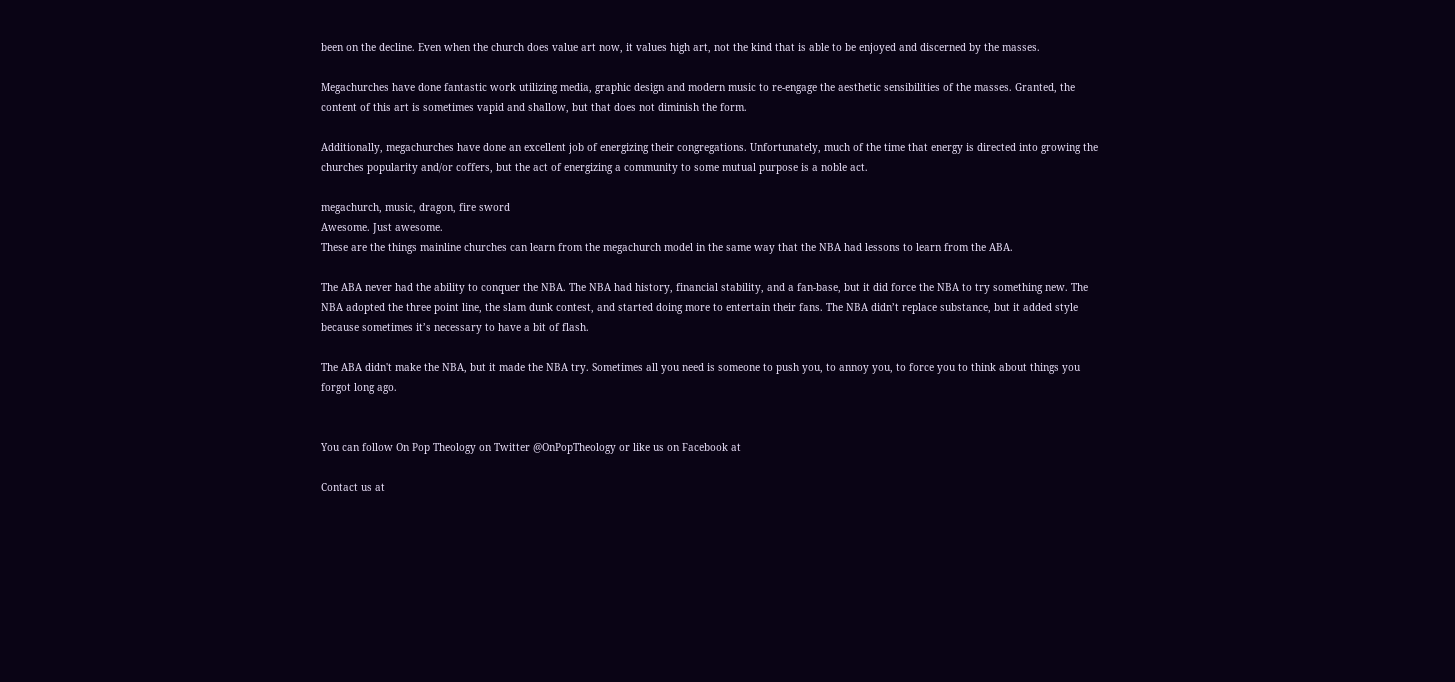been on the decline. Even when the church does value art now, it values high art, not the kind that is able to be enjoyed and discerned by the masses.

Megachurches have done fantastic work utilizing media, graphic design and modern music to re-engage the aesthetic sensibilities of the masses. Granted, the content of this art is sometimes vapid and shallow, but that does not diminish the form.

Additionally, megachurches have done an excellent job of energizing their congregations. Unfortunately, much of the time that energy is directed into growing the churches popularity and/or coffers, but the act of energizing a community to some mutual purpose is a noble act.

megachurch, music, dragon, fire sword
Awesome. Just awesome.
These are the things mainline churches can learn from the megachurch model in the same way that the NBA had lessons to learn from the ABA.

The ABA never had the ability to conquer the NBA. The NBA had history, financial stability, and a fan-base, but it did force the NBA to try something new. The NBA adopted the three point line, the slam dunk contest, and started doing more to entertain their fans. The NBA didn’t replace substance, but it added style because sometimes it’s necessary to have a bit of flash.

The ABA didn't make the NBA, but it made the NBA try. Sometimes all you need is someone to push you, to annoy you, to force you to think about things you forgot long ago.


You can follow On Pop Theology on Twitter @OnPopTheology or like us on Facebook at

Contact us at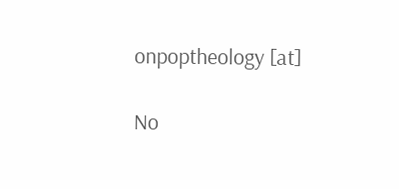onpoptheology [at]

No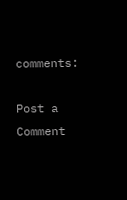comments:

Post a Comment